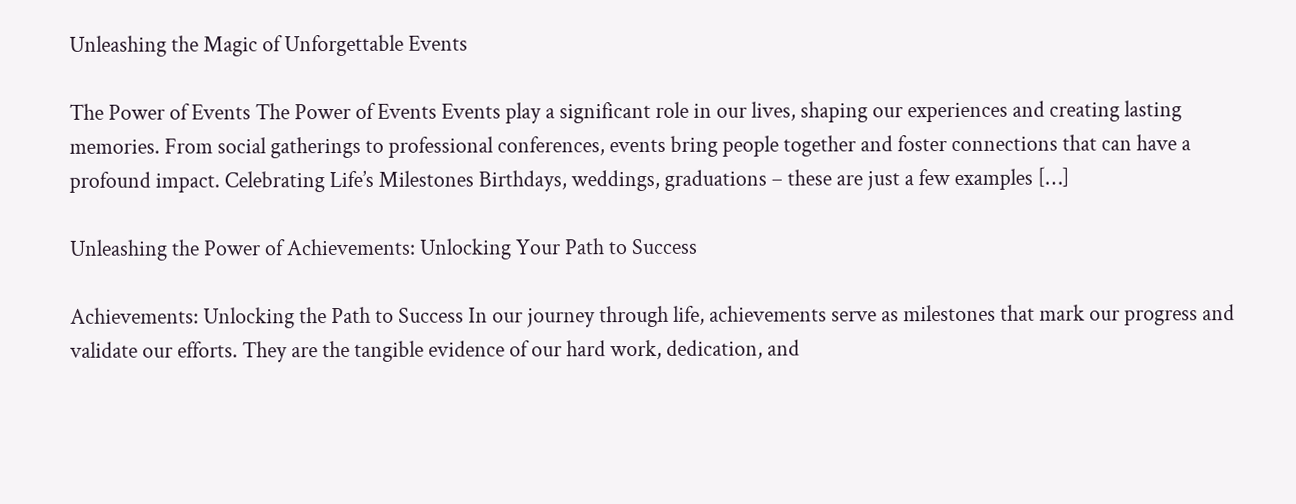Unleashing the Magic of Unforgettable Events

The Power of Events The Power of Events Events play a significant role in our lives, shaping our experiences and creating lasting memories. From social gatherings to professional conferences, events bring people together and foster connections that can have a profound impact. Celebrating Life’s Milestones Birthdays, weddings, graduations – these are just a few examples […]

Unleashing the Power of Achievements: Unlocking Your Path to Success

Achievements: Unlocking the Path to Success In our journey through life, achievements serve as milestones that mark our progress and validate our efforts. They are the tangible evidence of our hard work, dedication, and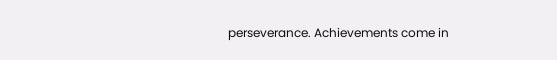perseverance. Achievements come in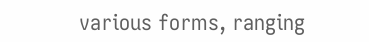various forms, ranging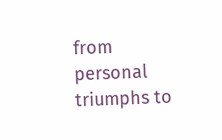from personal triumphs to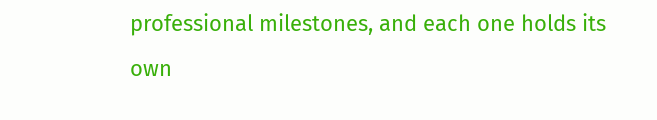professional milestones, and each one holds its own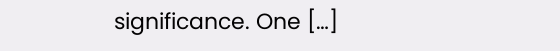significance. One […]